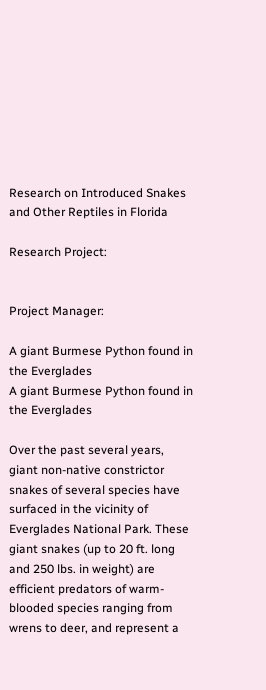Research on Introduced Snakes and Other Reptiles in Florida

Research Project:


Project Manager:

A giant Burmese Python found in the Everglades
A giant Burmese Python found in the Everglades

Over the past several years, giant non-native constrictor snakes of several species have surfaced in the vicinity of Everglades National Park. These giant snakes (up to 20 ft. long and 250 lbs. in weight) are efficient predators of warm-blooded species ranging from wrens to deer, and represent a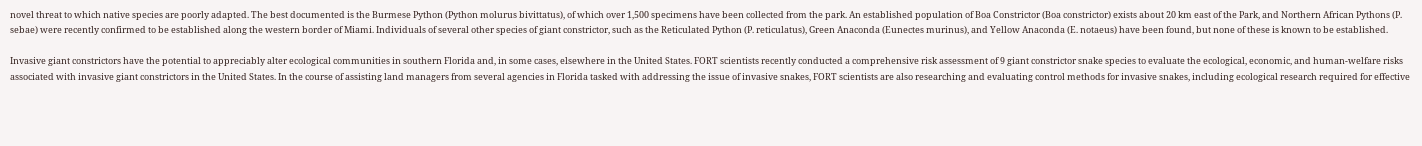novel threat to which native species are poorly adapted. The best documented is the Burmese Python (Python molurus bivittatus), of which over 1,500 specimens have been collected from the park. An established population of Boa Constrictor (Boa constrictor) exists about 20 km east of the Park, and Northern African Pythons (P. sebae) were recently confirmed to be established along the western border of Miami. Individuals of several other species of giant constrictor, such as the Reticulated Python (P. reticulatus), Green Anaconda (Eunectes murinus), and Yellow Anaconda (E. notaeus) have been found, but none of these is known to be established.

Invasive giant constrictors have the potential to appreciably alter ecological communities in southern Florida and, in some cases, elsewhere in the United States. FORT scientists recently conducted a comprehensive risk assessment of 9 giant constrictor snake species to evaluate the ecological, economic, and human-welfare risks associated with invasive giant constrictors in the United States. In the course of assisting land managers from several agencies in Florida tasked with addressing the issue of invasive snakes, FORT scientists are also researching and evaluating control methods for invasive snakes, including ecological research required for effective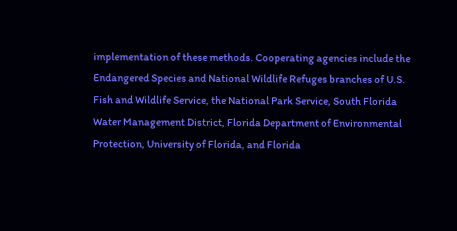implementation of these methods. Cooperating agencies include the Endangered Species and National Wildlife Refuges branches of U.S. Fish and Wildlife Service, the National Park Service, South Florida Water Management District, Florida Department of Environmental Protection, University of Florida, and Florida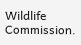Wildlife Commission.